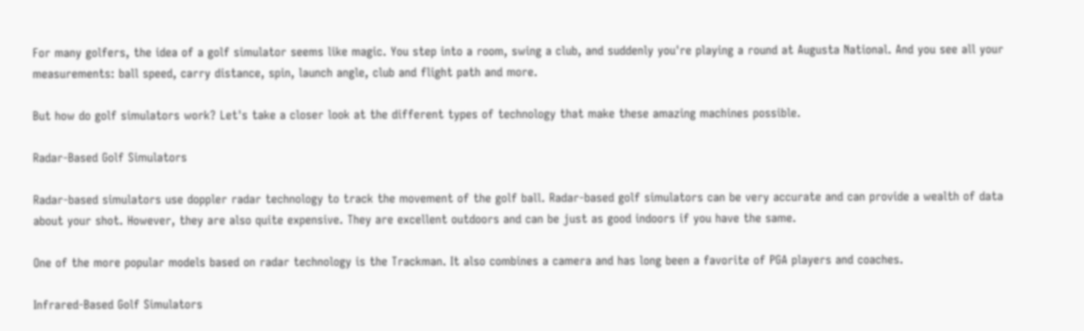For many golfers, the idea of a golf simulator seems like magic. You step into a room, swing a club, and suddenly you're playing a round at Augusta National. And you see all your measurements: ball speed, carry distance, spin, launch angle, club and flight path and more.

But how do golf simulators work? Let's take a closer look at the different types of technology that make these amazing machines possible.

Radar-Based Golf Simulators

Radar-based simulators use doppler radar technology to track the movement of the golf ball. Radar-based golf simulators can be very accurate and can provide a wealth of data about your shot. However, they are also quite expensive. They are excellent outdoors and can be just as good indoors if you have the same.

One of the more popular models based on radar technology is the Trackman. It also combines a camera and has long been a favorite of PGA players and coaches.

Infrared-Based Golf Simulators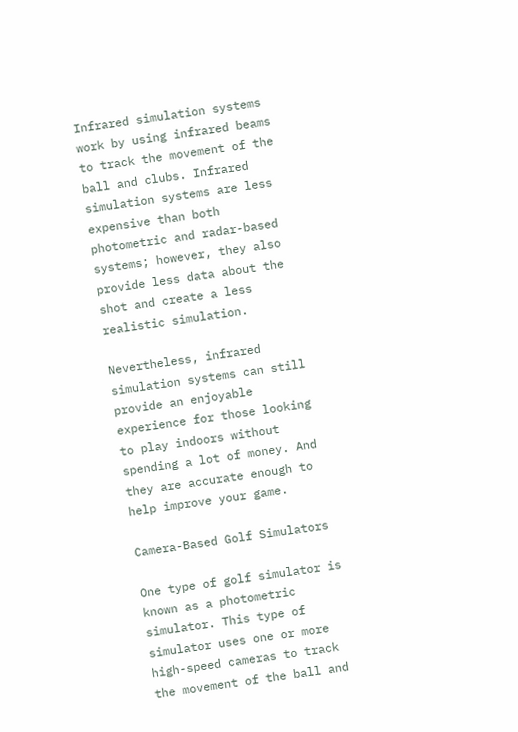Infrared simulation systems work by using infrared beams to track the movement of the ball and clubs. Infrared simulation systems are less expensive than both photometric and radar-based systems; however, they also provide less data about the shot and create a less realistic simulation.

Nevertheless, infrared simulation systems can still provide an enjoyable experience for those looking to play indoors without spending a lot of money. And they are accurate enough to help improve your game.

Camera-Based Golf Simulators

One type of golf simulator is known as a photometric simulator. This type of simulator uses one or more high-speed cameras to track the movement of the ball and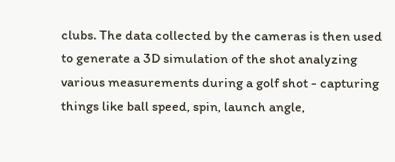clubs. The data collected by the cameras is then used to generate a 3D simulation of the shot analyzing various measurements during a golf shot - capturing things like ball speed, spin, launch angle,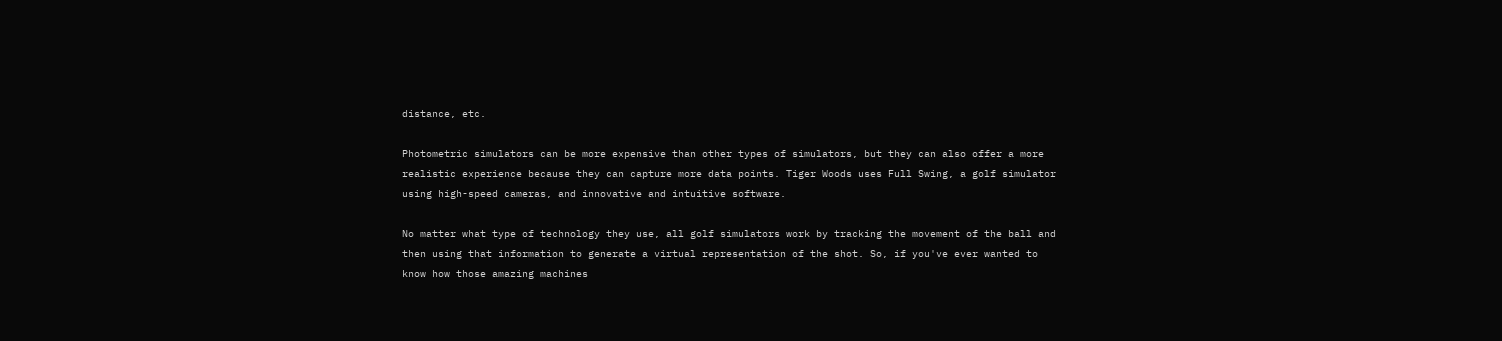distance, etc.

Photometric simulators can be more expensive than other types of simulators, but they can also offer a more realistic experience because they can capture more data points. Tiger Woods uses Full Swing, a golf simulator using high-speed cameras, and innovative and intuitive software.

No matter what type of technology they use, all golf simulators work by tracking the movement of the ball and then using that information to generate a virtual representation of the shot. So, if you've ever wanted to know how those amazing machines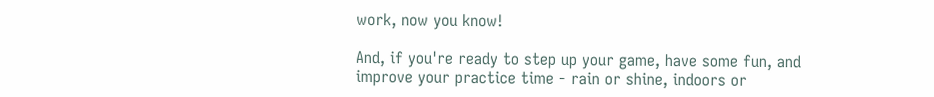work, now you know!

And, if you're ready to step up your game, have some fun, and improve your practice time - rain or shine, indoors or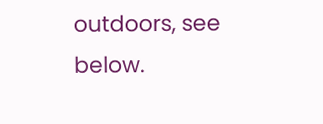outdoors, see below.